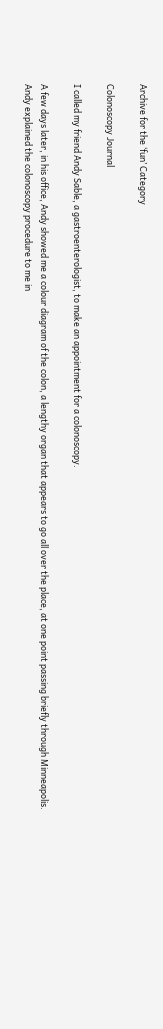Archive for the ‘fun’ Category

Colonoscopy Journal

I called my friend Andy Sable, a gastroenterologist, to make an appointment for a colonoscopy.

A few days later, in his office, Andy showed me a colour diagram of the colon, a lengthy organ that appears to go all over the place, at one point passing briefly through Minneapolis.
Andy explained the colonoscopy procedure to me in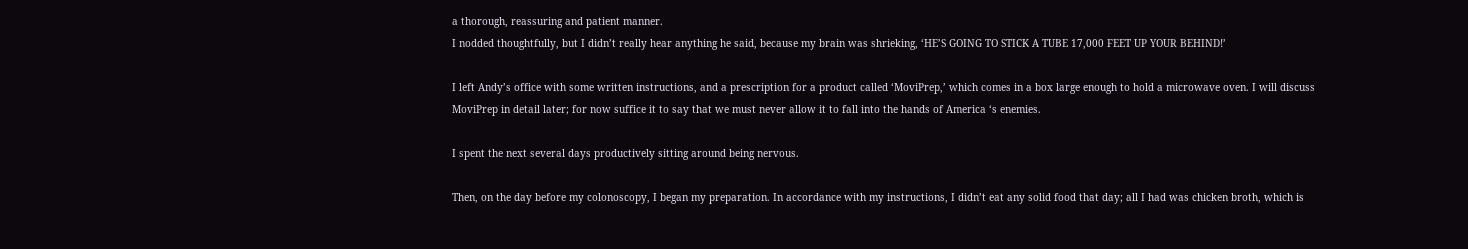a thorough, reassuring and patient manner.
I nodded thoughtfully, but I didn’t really hear anything he said, because my brain was shrieking, ‘HE’S GOING TO STICK A TUBE 17,000 FEET UP YOUR BEHIND!’

I left Andy’s office with some written instructions, and a prescription for a product called ‘MoviPrep,’ which comes in a box large enough to hold a microwave oven. I will discuss MoviPrep in detail later; for now suffice it to say that we must never allow it to fall into the hands of America ‘s enemies.

I spent the next several days productively sitting around being nervous.

Then, on the day before my colonoscopy, I began my preparation. In accordance with my instructions, I didn’t eat any solid food that day; all I had was chicken broth, which is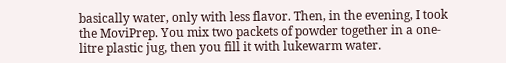basically water, only with less flavor. Then, in the evening, I took the MoviPrep. You mix two packets of powder together in a one-litre plastic jug, then you fill it with lukewarm water.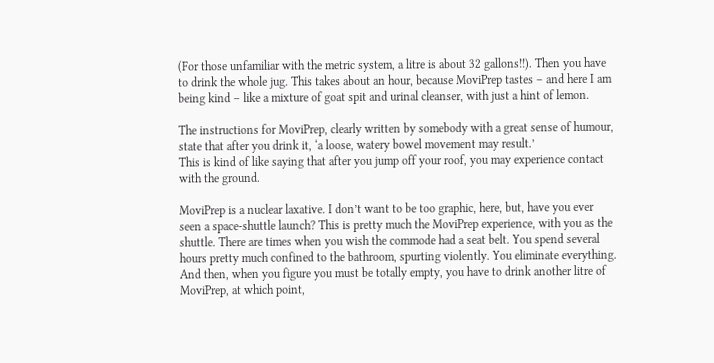(For those unfamiliar with the metric system, a litre is about 32 gallons!!). Then you have to drink the whole jug. This takes about an hour, because MoviPrep tastes – and here I am being kind – like a mixture of goat spit and urinal cleanser, with just a hint of lemon.

The instructions for MoviPrep, clearly written by somebody with a great sense of humour, state that after you drink it, ‘a loose, watery bowel movement may result.’
This is kind of like saying that after you jump off your roof, you may experience contact with the ground.

MoviPrep is a nuclear laxative. I don’t want to be too graphic, here, but, have you ever seen a space-shuttle launch? This is pretty much the MoviPrep experience, with you as the shuttle. There are times when you wish the commode had a seat belt. You spend several hours pretty much confined to the bathroom, spurting violently. You eliminate everything. And then, when you figure you must be totally empty, you have to drink another litre of MoviPrep, at which point,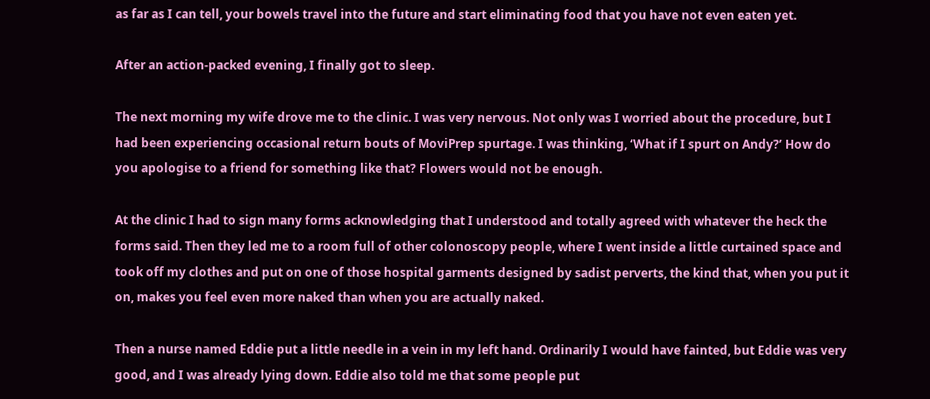as far as I can tell, your bowels travel into the future and start eliminating food that you have not even eaten yet.

After an action-packed evening, I finally got to sleep.

The next morning my wife drove me to the clinic. I was very nervous. Not only was I worried about the procedure, but I had been experiencing occasional return bouts of MoviPrep spurtage. I was thinking, ‘What if I spurt on Andy?’ How do you apologise to a friend for something like that? Flowers would not be enough.

At the clinic I had to sign many forms acknowledging that I understood and totally agreed with whatever the heck the forms said. Then they led me to a room full of other colonoscopy people, where I went inside a little curtained space and took off my clothes and put on one of those hospital garments designed by sadist perverts, the kind that, when you put it on, makes you feel even more naked than when you are actually naked.

Then a nurse named Eddie put a little needle in a vein in my left hand. Ordinarily I would have fainted, but Eddie was very good, and I was already lying down. Eddie also told me that some people put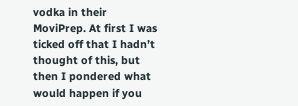vodka in their MoviPrep. At first I was ticked off that I hadn’t thought of this, but then I pondered what would happen if you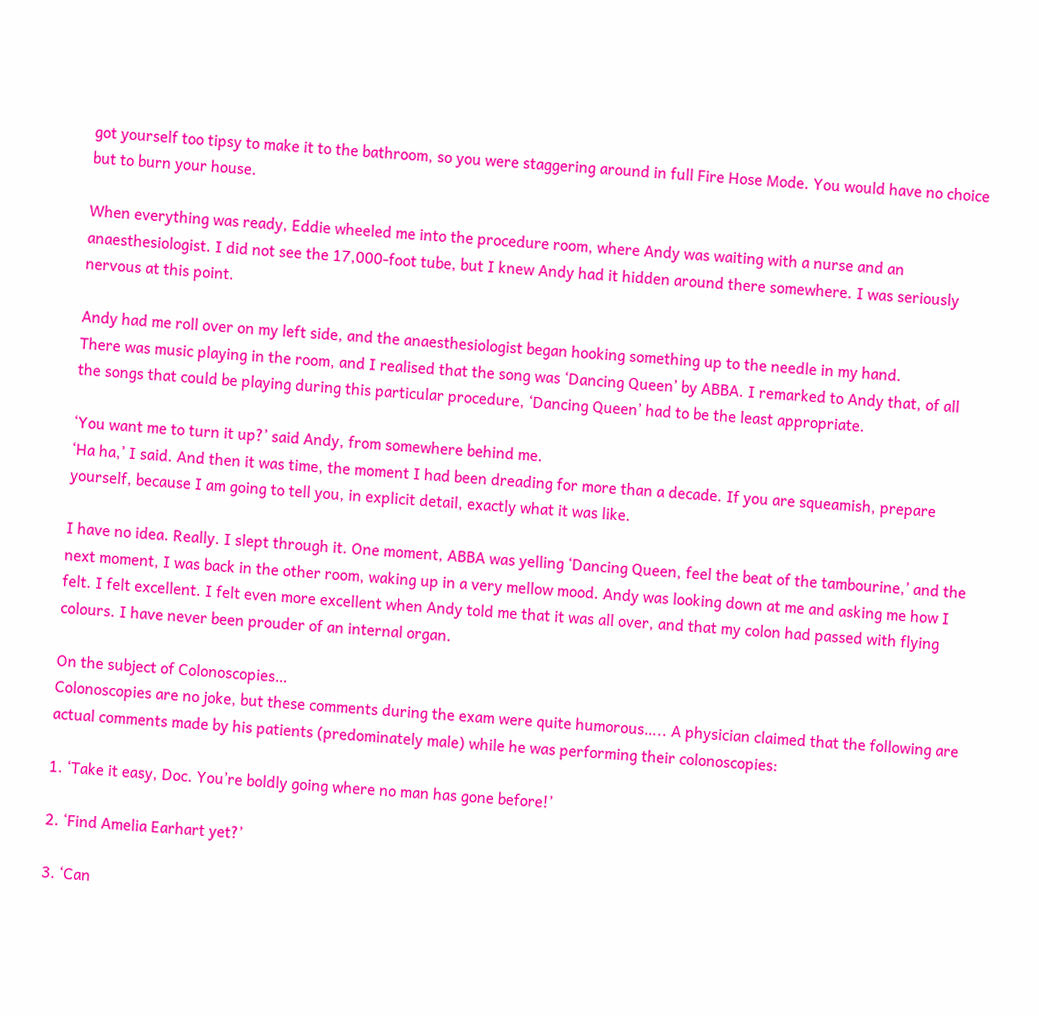got yourself too tipsy to make it to the bathroom, so you were staggering around in full Fire Hose Mode. You would have no choice but to burn your house.

When everything was ready, Eddie wheeled me into the procedure room, where Andy was waiting with a nurse and an anaesthesiologist. I did not see the 17,000-foot tube, but I knew Andy had it hidden around there somewhere. I was seriously nervous at this point.

Andy had me roll over on my left side, and the anaesthesiologist began hooking something up to the needle in my hand.
There was music playing in the room, and I realised that the song was ‘Dancing Queen’ by ABBA. I remarked to Andy that, of all the songs that could be playing during this particular procedure, ‘Dancing Queen’ had to be the least appropriate.

‘You want me to turn it up?’ said Andy, from somewhere behind me.
‘Ha ha,’ I said. And then it was time, the moment I had been dreading for more than a decade. If you are squeamish, prepare yourself, because I am going to tell you, in explicit detail, exactly what it was like.

I have no idea. Really. I slept through it. One moment, ABBA was yelling ‘Dancing Queen, feel the beat of the tambourine,’ and the next moment, I was back in the other room, waking up in a very mellow mood. Andy was looking down at me and asking me how I felt. I felt excellent. I felt even more excellent when Andy told me that it was all over, and that my colon had passed with flying colours. I have never been prouder of an internal organ.

On the subject of Colonoscopies…
Colonoscopies are no joke, but these comments during the exam were quite humorous….. A physician claimed that the following are actual comments made by his patients (predominately male) while he was performing their colonoscopies:

1. ‘Take it easy, Doc. You’re boldly going where no man has gone before!’

2. ‘Find Amelia Earhart yet?’

3. ‘Can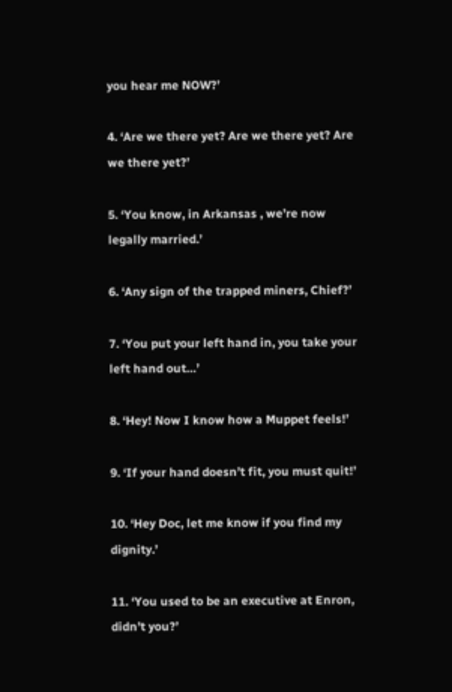you hear me NOW?’

4. ‘Are we there yet? Are we there yet? Are we there yet?’

5. ‘You know, in Arkansas , we’re now legally married.’

6. ‘Any sign of the trapped miners, Chief?’

7. ‘You put your left hand in, you take your left hand out…’

8. ‘Hey! Now I know how a Muppet feels!’

9. ‘If your hand doesn’t fit, you must quit!’

10. ‘Hey Doc, let me know if you find my dignity.’

11. ‘You used to be an executive at Enron, didn’t you?’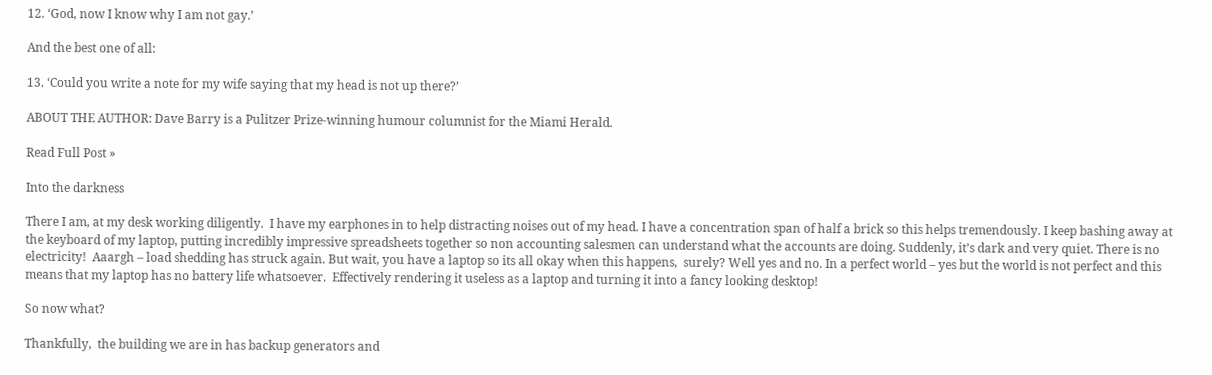12. ‘God, now I know why I am not gay.’

And the best one of all:

13. ‘Could you write a note for my wife saying that my head is not up there?’

ABOUT THE AUTHOR: Dave Barry is a Pulitzer Prize-winning humour columnist for the Miami Herald.

Read Full Post »

Into the darkness

There I am, at my desk working diligently.  I have my earphones in to help distracting noises out of my head. I have a concentration span of half a brick so this helps tremendously. I keep bashing away at the keyboard of my laptop, putting incredibly impressive spreadsheets together so non accounting salesmen can understand what the accounts are doing. Suddenly, it’s dark and very quiet. There is no electricity!  Aaargh – load shedding has struck again. But wait, you have a laptop so its all okay when this happens,  surely? Well yes and no. In a perfect world – yes but the world is not perfect and this means that my laptop has no battery life whatsoever.  Effectively rendering it useless as a laptop and turning it into a fancy looking desktop!

So now what?

Thankfully,  the building we are in has backup generators and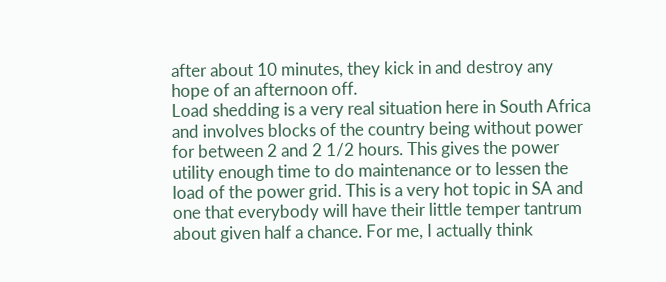after about 10 minutes, they kick in and destroy any hope of an afternoon off.
Load shedding is a very real situation here in South Africa and involves blocks of the country being without power for between 2 and 2 1/2 hours. This gives the power utility enough time to do maintenance or to lessen the load of the power grid. This is a very hot topic in SA and one that everybody will have their little temper tantrum about given half a chance. For me, I actually think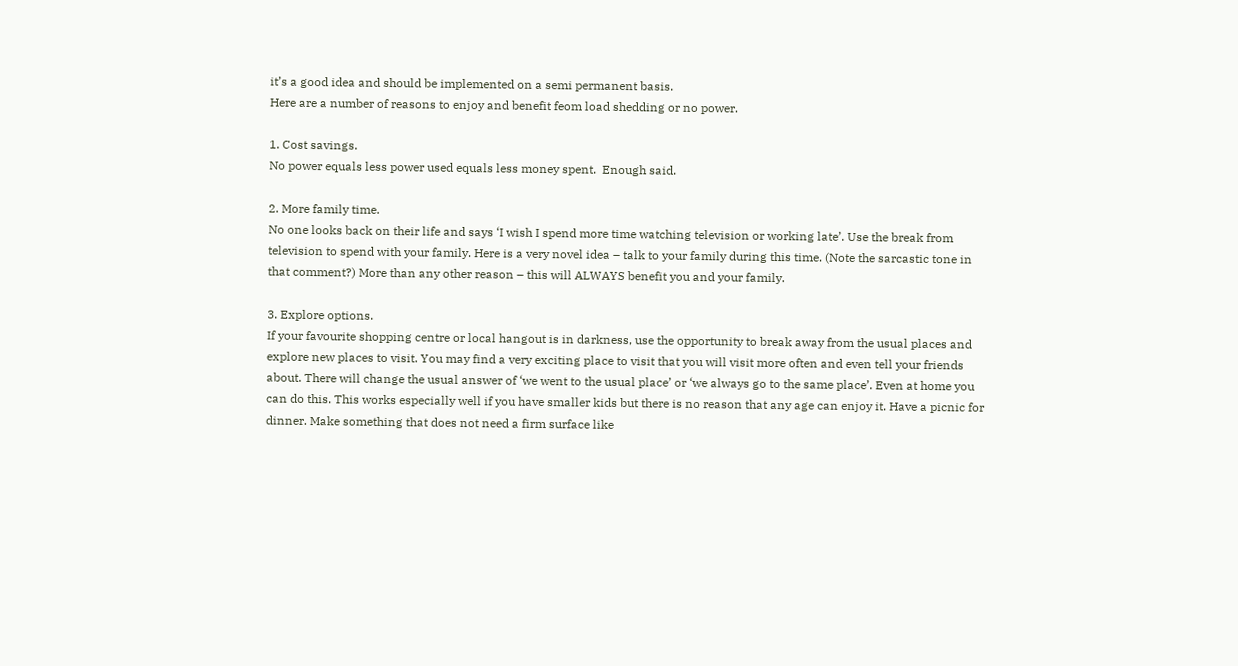it’s a good idea and should be implemented on a semi permanent basis.
Here are a number of reasons to enjoy and benefit feom load shedding or no power.

1. Cost savings.
No power equals less power used equals less money spent.  Enough said.

2. More family time.
No one looks back on their life and says ‘I wish I spend more time watching television or working late’. Use the break from television to spend with your family. Here is a very novel idea – talk to your family during this time. (Note the sarcastic tone in that comment?) More than any other reason – this will ALWAYS benefit you and your family.

3. Explore options.
If your favourite shopping centre or local hangout is in darkness, use the opportunity to break away from the usual places and explore new places to visit. You may find a very exciting place to visit that you will visit more often and even tell your friends about. There will change the usual answer of ‘we went to the usual place’ or ‘we always go to the same place’. Even at home you can do this. This works especially well if you have smaller kids but there is no reason that any age can enjoy it. Have a picnic for dinner. Make something that does not need a firm surface like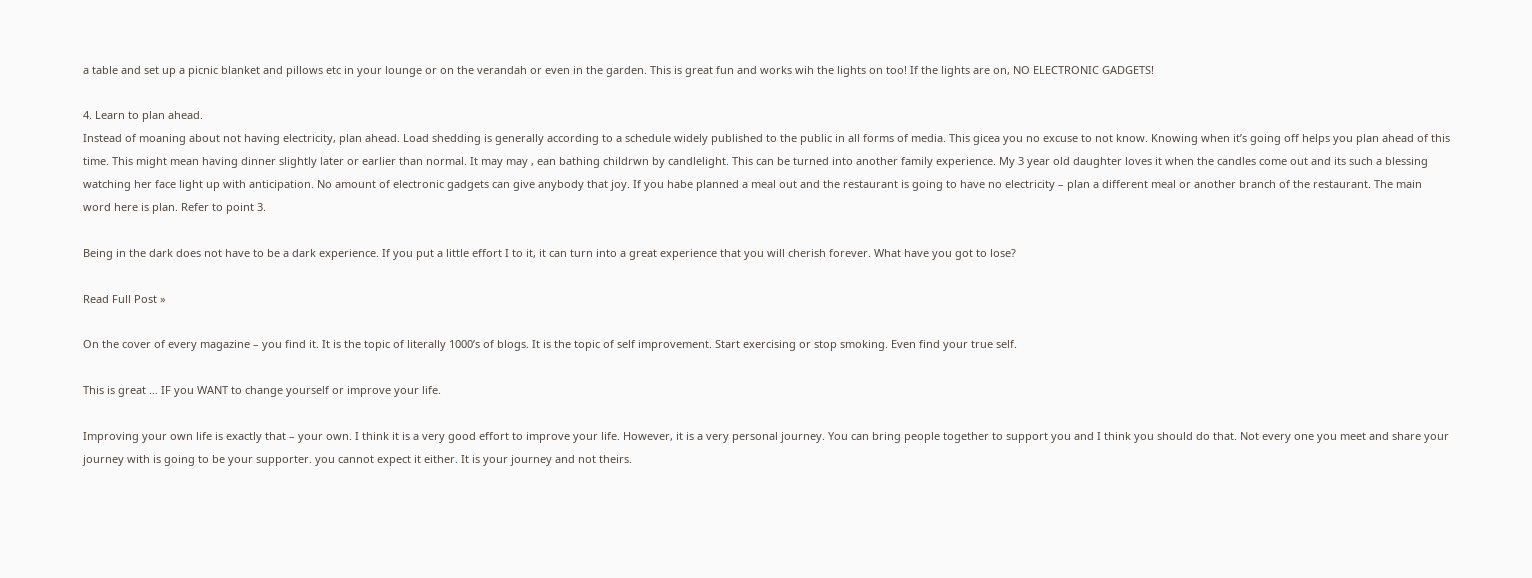a table and set up a picnic blanket and pillows etc in your lounge or on the verandah or even in the garden. This is great fun and works wih the lights on too! If the lights are on, NO ELECTRONIC GADGETS!

4. Learn to plan ahead.
Instead of moaning about not having electricity, plan ahead. Load shedding is generally according to a schedule widely published to the public in all forms of media. This gicea you no excuse to not know. Knowing when it’s going off helps you plan ahead of this time. This might mean having dinner slightly later or earlier than normal. It may may , ean bathing childrwn by candlelight. This can be turned into another family experience. My 3 year old daughter loves it when the candles come out and its such a blessing watching her face light up with anticipation. No amount of electronic gadgets can give anybody that joy. If you habe planned a meal out and the restaurant is going to have no electricity – plan a different meal or another branch of the restaurant. The main word here is plan. Refer to point 3.

Being in the dark does not have to be a dark experience. If you put a little effort I to it, it can turn into a great experience that you will cherish forever. What have you got to lose?

Read Full Post »

On the cover of every magazine – you find it. It is the topic of literally 1000’s of blogs. It is the topic of self improvement. Start exercising or stop smoking. Even find your true self.

This is great … IF you WANT to change yourself or improve your life.

Improving your own life is exactly that – your own. I think it is a very good effort to improve your life. However, it is a very personal journey. You can bring people together to support you and I think you should do that. Not every one you meet and share your journey with is going to be your supporter. you cannot expect it either. It is your journey and not theirs.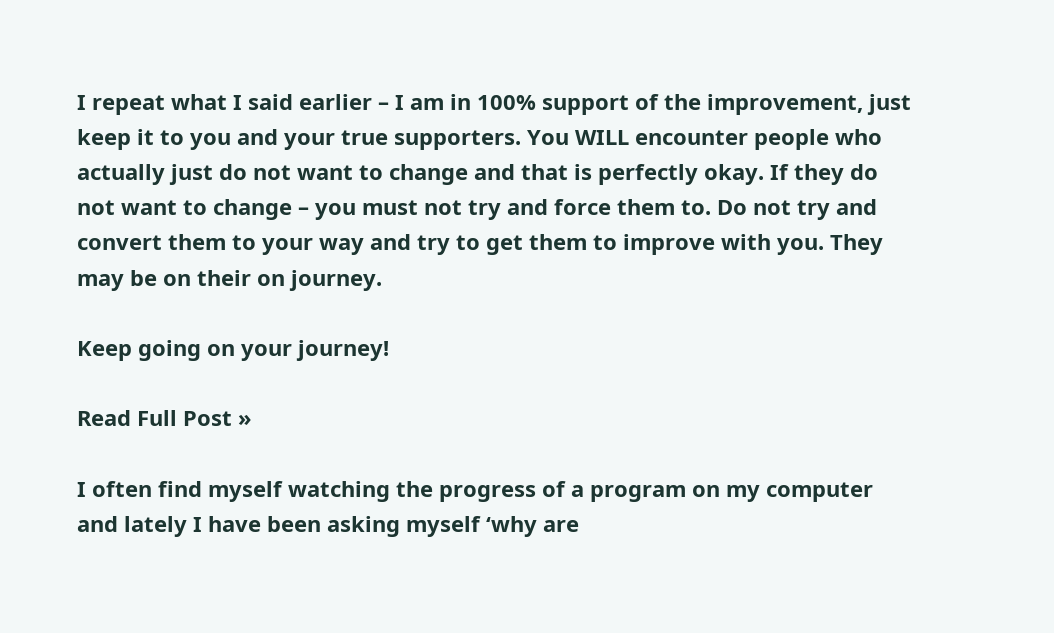I repeat what I said earlier – I am in 100% support of the improvement, just keep it to you and your true supporters. You WILL encounter people who actually just do not want to change and that is perfectly okay. If they do not want to change – you must not try and force them to. Do not try and convert them to your way and try to get them to improve with you. They may be on their on journey.

Keep going on your journey!

Read Full Post »

I often find myself watching the progress of a program on my computer and lately I have been asking myself ‘why are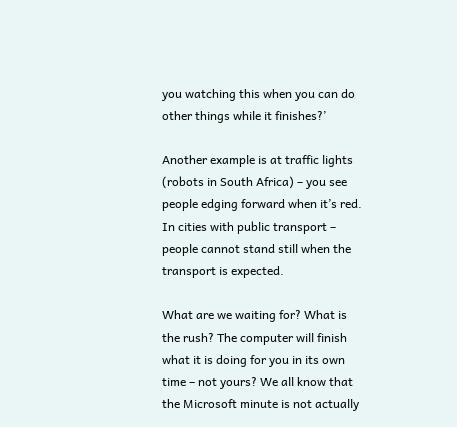you watching this when you can do other things while it finishes?’

Another example is at traffic lights (robots in South Africa) – you see people edging forward when it’s red. In cities with public transport – people cannot stand still when the transport is expected.

What are we waiting for? What is the rush? The computer will finish what it is doing for you in its own time – not yours? We all know that the Microsoft minute is not actually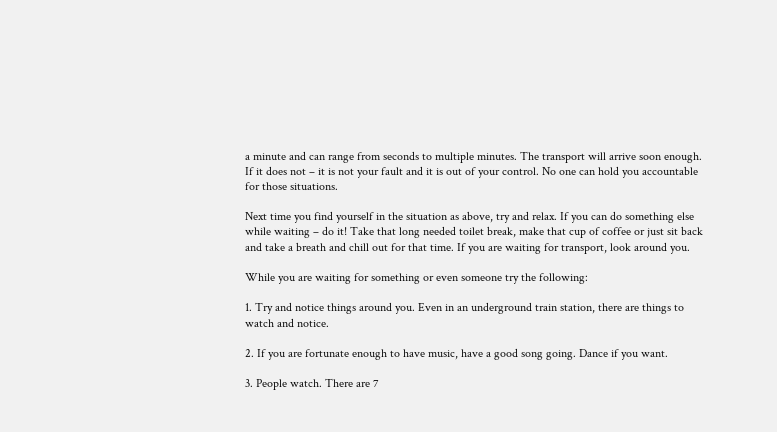a minute and can range from seconds to multiple minutes. The transport will arrive soon enough. If it does not – it is not your fault and it is out of your control. No one can hold you accountable for those situations.

Next time you find yourself in the situation as above, try and relax. If you can do something else while waiting – do it! Take that long needed toilet break, make that cup of coffee or just sit back and take a breath and chill out for that time. If you are waiting for transport, look around you.

While you are waiting for something or even someone try the following:

1. Try and notice things around you. Even in an underground train station, there are things to watch and notice.

2. If you are fortunate enough to have music, have a good song going. Dance if you want.

3. People watch. There are 7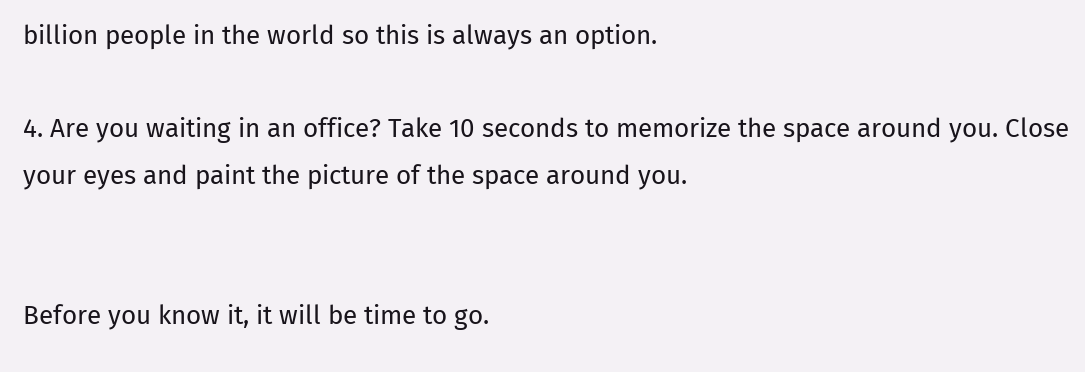billion people in the world so this is always an option.

4. Are you waiting in an office? Take 10 seconds to memorize the space around you. Close your eyes and paint the picture of the space around you.


Before you know it, it will be time to go.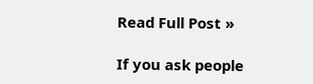Read Full Post »

If you ask people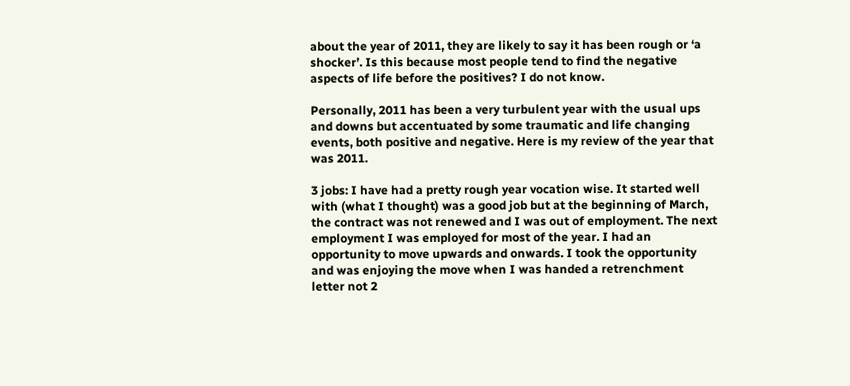about the year of 2011, they are likely to say it has been rough or ‘a shocker’. Is this because most people tend to find the negative aspects of life before the positives? I do not know.

Personally, 2011 has been a very turbulent year with the usual ups and downs but accentuated by some traumatic and life changing events, both positive and negative. Here is my review of the year that was 2011.

3 jobs: I have had a pretty rough year vocation wise. It started well with (what I thought) was a good job but at the beginning of March, the contract was not renewed and I was out of employment. The next employment I was employed for most of the year. I had an opportunity to move upwards and onwards. I took the opportunity and was enjoying the move when I was handed a retrenchment letter not 2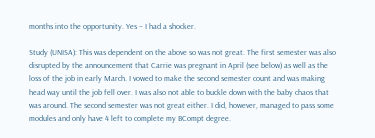months into the opportunity. Yes – I had a shocker.

Study (UNISA): This was dependent on the above so was not great. The first semester was also disrupted by the announcement that Carrie was pregnant in April (see below) as well as the loss of the job in early March. I vowed to make the second semester count and was making head way until the job fell over. I was also not able to buckle down with the baby chaos that was around. The second semester was not great either. I did, however, managed to pass some modules and only have 4 left to complete my BCompt degree.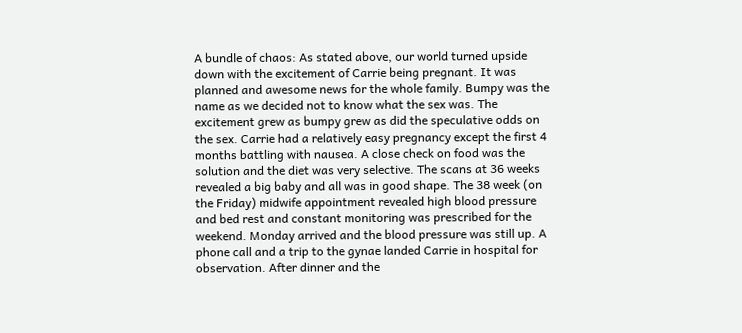A bundle of chaos: As stated above, our world turned upside down with the excitement of Carrie being pregnant. It was planned and awesome news for the whole family. Bumpy was the name as we decided not to know what the sex was. The excitement grew as bumpy grew as did the speculative odds on the sex. Carrie had a relatively easy pregnancy except the first 4 months battling with nausea. A close check on food was the solution and the diet was very selective. The scans at 36 weeks revealed a big baby and all was in good shape. The 38 week (on the Friday) midwife appointment revealed high blood pressure and bed rest and constant monitoring was prescribed for the weekend. Monday arrived and the blood pressure was still up. A phone call and a trip to the gynae landed Carrie in hospital for observation. After dinner and the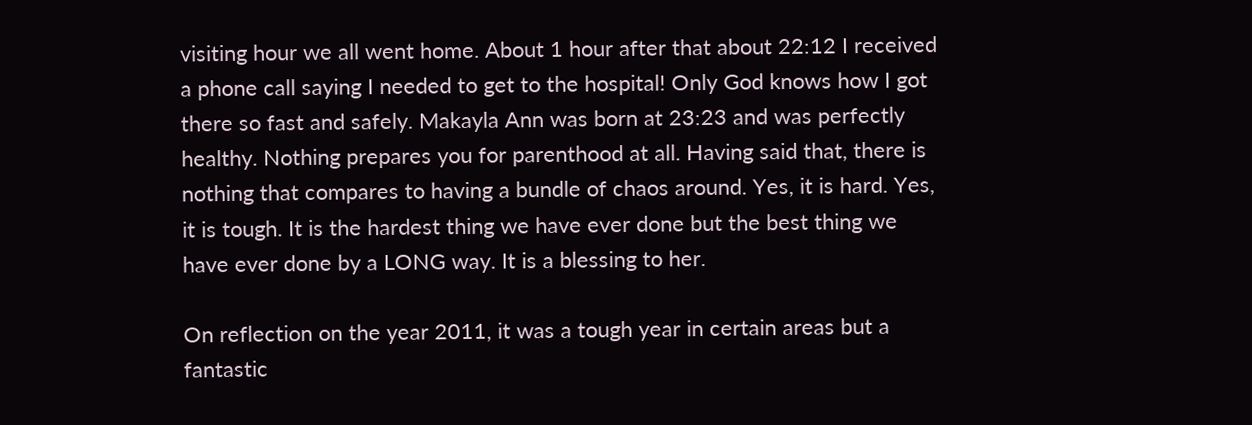visiting hour we all went home. About 1 hour after that about 22:12 I received a phone call saying I needed to get to the hospital! Only God knows how I got there so fast and safely. Makayla Ann was born at 23:23 and was perfectly healthy. Nothing prepares you for parenthood at all. Having said that, there is nothing that compares to having a bundle of chaos around. Yes, it is hard. Yes, it is tough. It is the hardest thing we have ever done but the best thing we have ever done by a LONG way. It is a blessing to her.

On reflection on the year 2011, it was a tough year in certain areas but a fantastic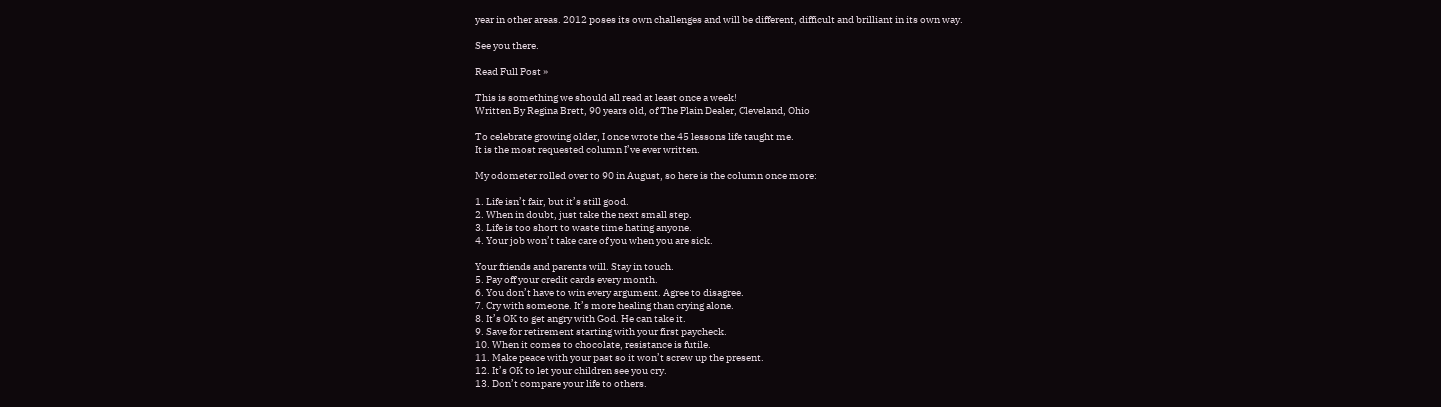year in other areas. 2012 poses its own challenges and will be different, difficult and brilliant in its own way.

See you there.

Read Full Post »

This is something we should all read at least once a week!
Written By Regina Brett, 90 years old, of The Plain Dealer, Cleveland, Ohio

To celebrate growing older, I once wrote the 45 lessons life taught me.
It is the most requested column I’ve ever written.

My odometer rolled over to 90 in August, so here is the column once more:

1. Life isn’t fair, but it’s still good.
2. When in doubt, just take the next small step.
3. Life is too short to waste time hating anyone.
4. Your job won’t take care of you when you are sick.

Your friends and parents will. Stay in touch.
5. Pay off your credit cards every month.
6. You don’t have to win every argument. Agree to disagree.
7. Cry with someone. It’s more healing than crying alone.
8. It’s OK to get angry with God. He can take it.
9. Save for retirement starting with your first paycheck.
10. When it comes to chocolate, resistance is futile.
11. Make peace with your past so it won’t screw up the present.
12. It’s OK to let your children see you cry.
13. Don’t compare your life to others.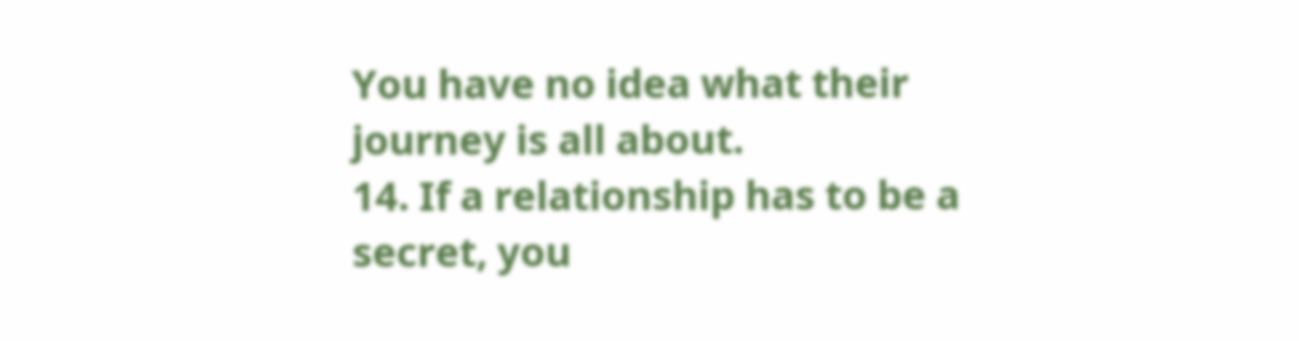You have no idea what their journey is all about.
14. If a relationship has to be a secret, you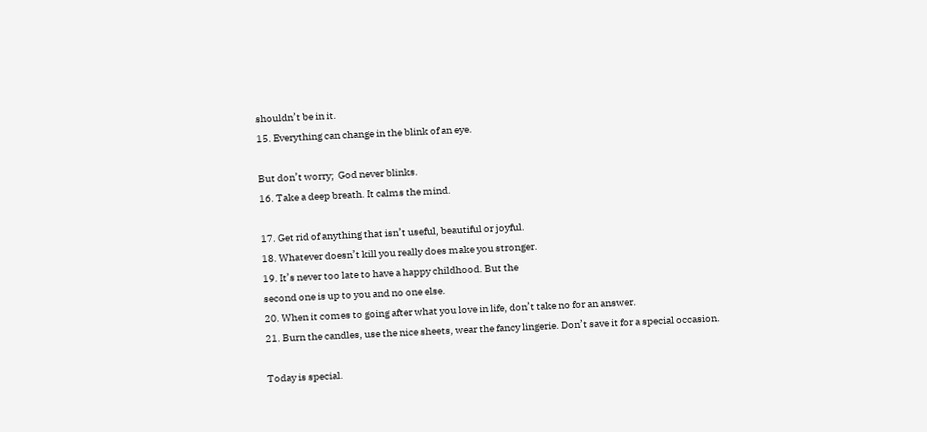shouldn’t be in it.
15. Everything can change in the blink of an eye.

But don’t worry;  God never blinks.
16. Take a deep breath. It calms the mind.

17. Get rid of anything that isn’t useful, beautiful or joyful.
18. Whatever doesn’t kill you really does make you stronger.
19. It’s never too late to have a happy childhood. But the
second one is up to you and no one else.
20. When it comes to going after what you love in life, don’t take no for an answer.
21. Burn the candles, use the nice sheets, wear the fancy lingerie. Don’t save it for a special occasion.

Today is special.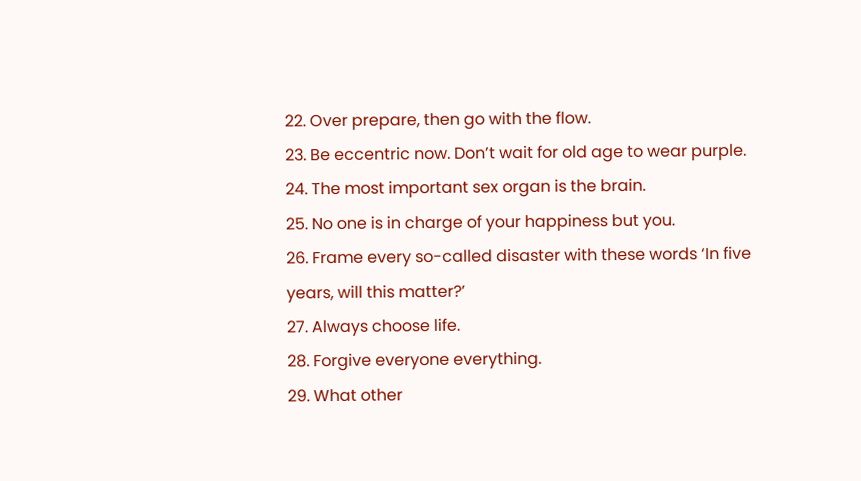22. Over prepare, then go with the flow.
23. Be eccentric now. Don’t wait for old age to wear purple.
24. The most important sex organ is the brain.
25. No one is in charge of your happiness but you.
26. Frame every so-called disaster with these words ‘In five years, will this matter?’
27. Always choose life.
28. Forgive everyone everything.
29. What other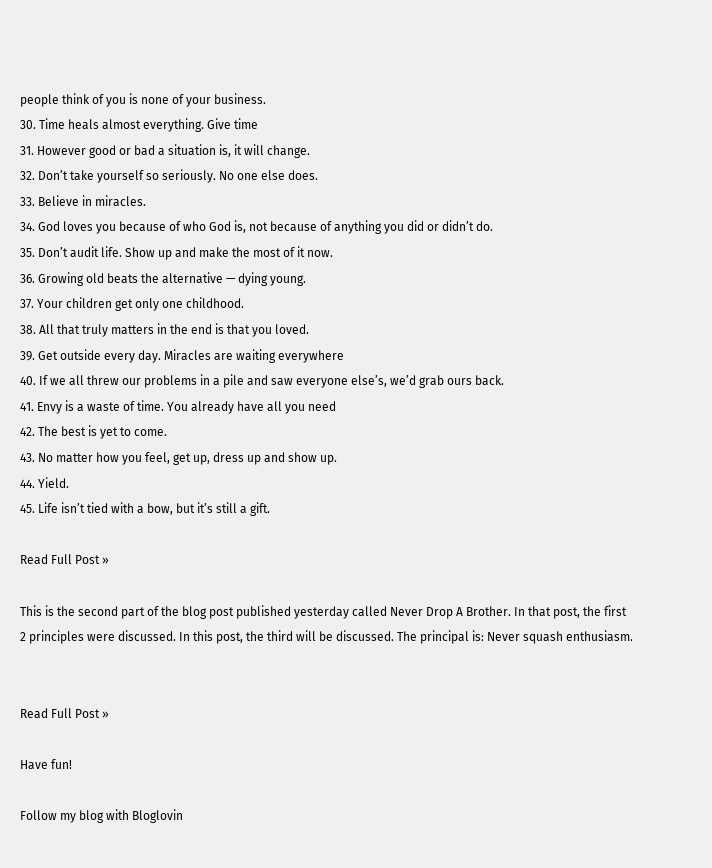people think of you is none of your business.
30. Time heals almost everything. Give time
31. However good or bad a situation is, it will change.
32. Don’t take yourself so seriously. No one else does.
33. Believe in miracles.
34. God loves you because of who God is, not because of anything you did or didn’t do.
35. Don’t audit life. Show up and make the most of it now.
36. Growing old beats the alternative — dying young.
37. Your children get only one childhood.
38. All that truly matters in the end is that you loved.
39. Get outside every day. Miracles are waiting everywhere
40. If we all threw our problems in a pile and saw everyone else’s, we’d grab ours back.
41. Envy is a waste of time. You already have all you need
42. The best is yet to come.
43. No matter how you feel, get up, dress up and show up.
44. Yield.
45. Life isn’t tied with a bow, but it’s still a gift.

Read Full Post »

This is the second part of the blog post published yesterday called Never Drop A Brother. In that post, the first 2 principles were discussed. In this post, the third will be discussed. The principal is: Never squash enthusiasm.


Read Full Post »

Have fun!

Follow my blog with Bloglovin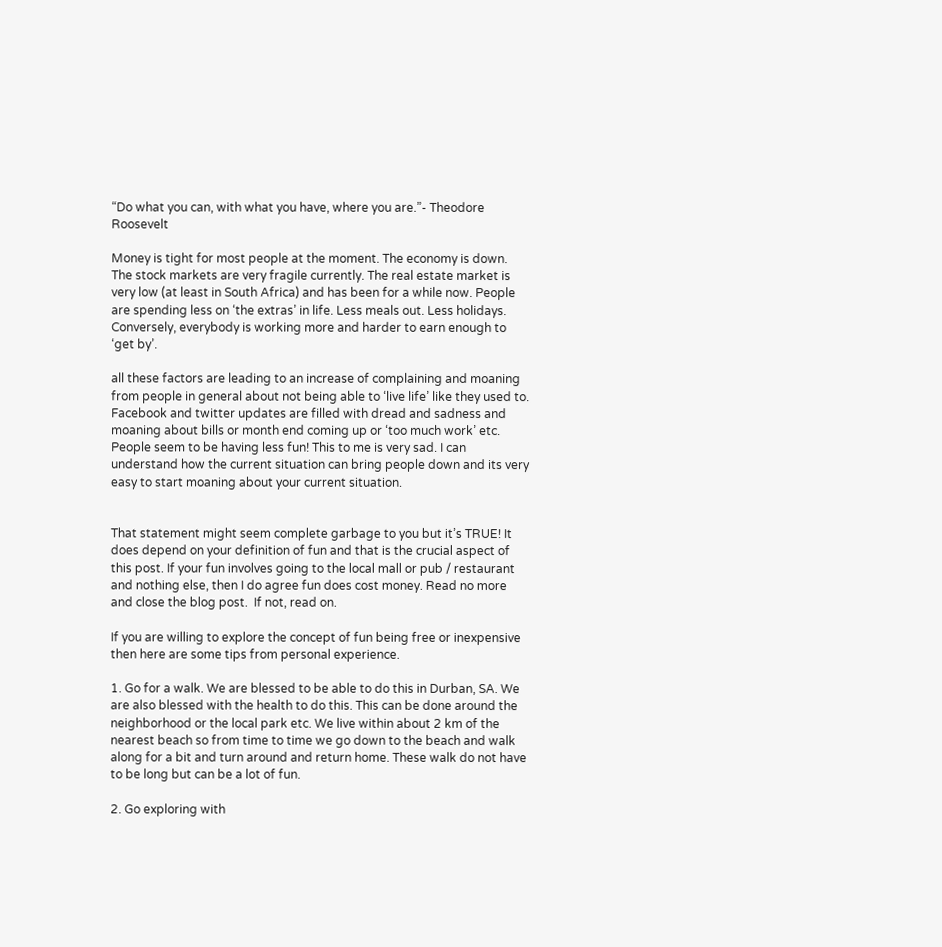“Do what you can, with what you have, where you are.”- Theodore Roosevelt

Money is tight for most people at the moment. The economy is down. The stock markets are very fragile currently. The real estate market is very low (at least in South Africa) and has been for a while now. People are spending less on ‘the extras’ in life. Less meals out. Less holidays. Conversely, everybody is working more and harder to earn enough to ‘get by’.

all these factors are leading to an increase of complaining and moaning from people in general about not being able to ‘live life’ like they used to. Facebook and twitter updates are filled with dread and sadness and moaning about bills or month end coming up or ‘too much work’ etc. People seem to be having less fun! This to me is very sad. I can understand how the current situation can bring people down and its very easy to start moaning about your current situation.


That statement might seem complete garbage to you but it’s TRUE! It does depend on your definition of fun and that is the crucial aspect of this post. If your fun involves going to the local mall or pub / restaurant and nothing else, then I do agree fun does cost money. Read no more and close the blog post.  If not, read on.

If you are willing to explore the concept of fun being free or inexpensive then here are some tips from personal experience.

1. Go for a walk. We are blessed to be able to do this in Durban, SA. We are also blessed with the health to do this. This can be done around the neighborhood or the local park etc. We live within about 2 km of the nearest beach so from time to time we go down to the beach and walk along for a bit and turn around and return home. These walk do not have to be long but can be a lot of fun.

2. Go exploring with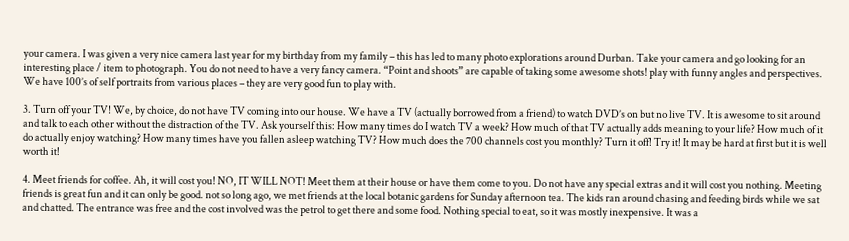your camera. I was given a very nice camera last year for my birthday from my family – this has led to many photo explorations around Durban. Take your camera and go looking for an interesting place / item to photograph. You do not need to have a very fancy camera. “Point and shoots” are capable of taking some awesome shots! play with funny angles and perspectives. We have 100’s of self portraits from various places – they are very good fun to play with.

3. Turn off your TV! We, by choice, do not have TV coming into our house. We have a TV (actually borrowed from a friend) to watch DVD’s on but no live TV. It is awesome to sit around and talk to each other without the distraction of the TV. Ask yourself this: How many times do I watch TV a week? How much of that TV actually adds meaning to your life? How much of it do actually enjoy watching? How many times have you fallen asleep watching TV? How much does the 700 channels cost you monthly? Turn it off! Try it! It may be hard at first but it is well worth it!

4. Meet friends for coffee. Ah, it will cost you! NO, IT WILL NOT! Meet them at their house or have them come to you. Do not have any special extras and it will cost you nothing. Meeting friends is great fun and it can only be good. not so long ago, we met friends at the local botanic gardens for Sunday afternoon tea. The kids ran around chasing and feeding birds while we sat and chatted. The entrance was free and the cost involved was the petrol to get there and some food. Nothing special to eat, so it was mostly inexpensive. It was a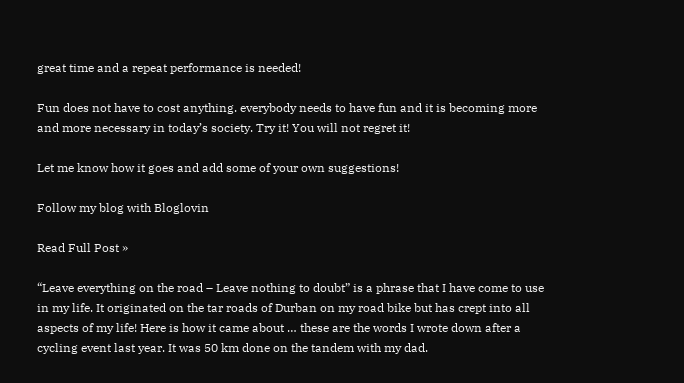great time and a repeat performance is needed!

Fun does not have to cost anything. everybody needs to have fun and it is becoming more and more necessary in today’s society. Try it! You will not regret it!

Let me know how it goes and add some of your own suggestions!

Follow my blog with Bloglovin

Read Full Post »

“Leave everything on the road – Leave nothing to doubt” is a phrase that I have come to use in my life. It originated on the tar roads of Durban on my road bike but has crept into all aspects of my life! Here is how it came about … these are the words I wrote down after a cycling event last year. It was 50 km done on the tandem with my dad.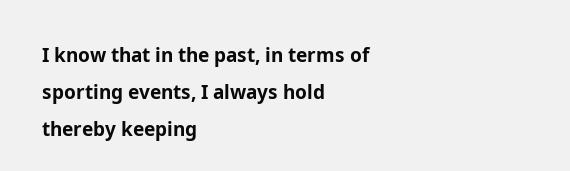I know that in the past, in terms of sporting events, I always hold thereby keeping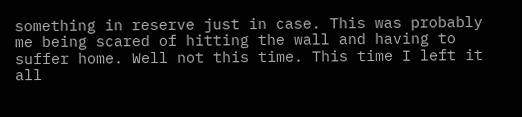something in reserve just in case. This was probably me being scared of hitting the wall and having to suffer home. Well not this time. This time I left it all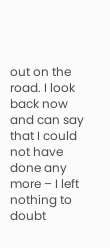out on the road. I look back now  and can say that I could not have done any more – I left nothing to doubt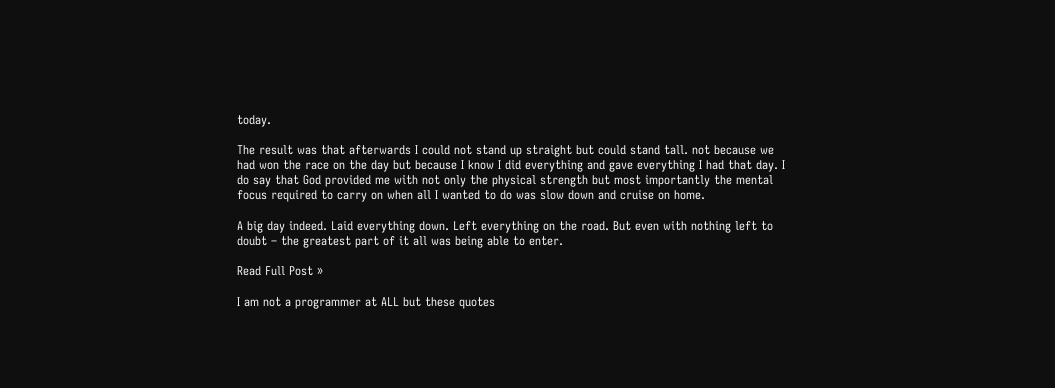today.

The result was that afterwards I could not stand up straight but could stand tall. not because we had won the race on the day but because I know I did everything and gave everything I had that day. I do say that God provided me with not only the physical strength but most importantly the mental focus required to carry on when all I wanted to do was slow down and cruise on home.

A big day indeed. Laid everything down. Left everything on the road. But even with nothing left to doubt – the greatest part of it all was being able to enter.

Read Full Post »

I am not a programmer at ALL but these quotes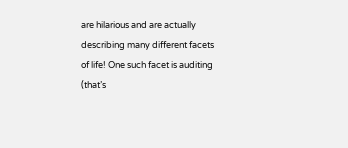are hilarious and are actually describing many different facets of life! One such facet is auditing (that’s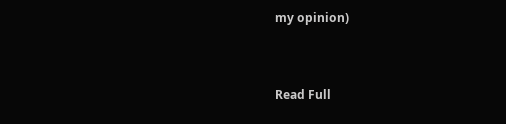my opinion)


Read Full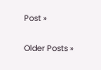Post »

Older Posts »